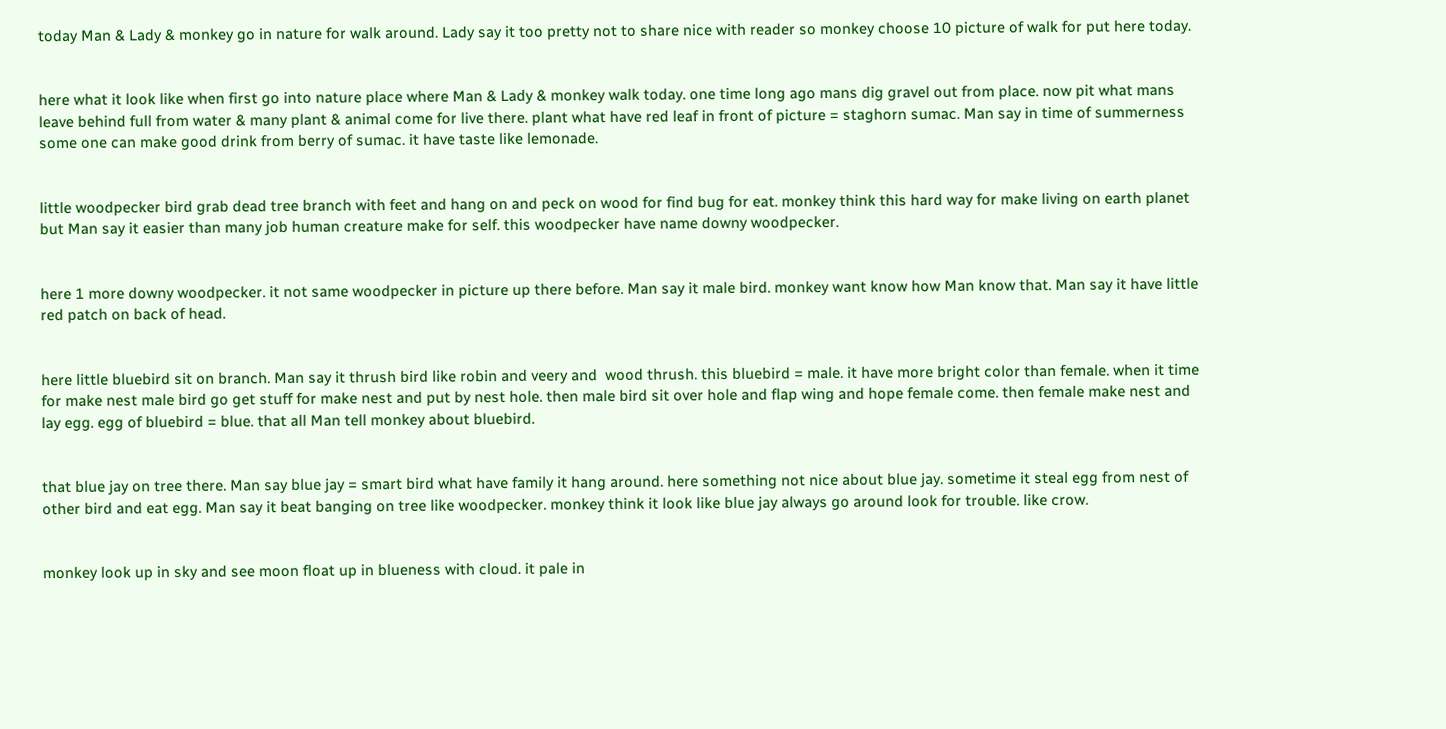today Man & Lady & monkey go in nature for walk around. Lady say it too pretty not to share nice with reader so monkey choose 10 picture of walk for put here today.


here what it look like when first go into nature place where Man & Lady & monkey walk today. one time long ago mans dig gravel out from place. now pit what mans leave behind full from water & many plant & animal come for live there. plant what have red leaf in front of picture = staghorn sumac. Man say in time of summerness some one can make good drink from berry of sumac. it have taste like lemonade.


little woodpecker bird grab dead tree branch with feet and hang on and peck on wood for find bug for eat. monkey think this hard way for make living on earth planet but Man say it easier than many job human creature make for self. this woodpecker have name downy woodpecker.


here 1 more downy woodpecker. it not same woodpecker in picture up there before. Man say it male bird. monkey want know how Man know that. Man say it have little red patch on back of head.


here little bluebird sit on branch. Man say it thrush bird like robin and veery and  wood thrush. this bluebird = male. it have more bright color than female. when it time for make nest male bird go get stuff for make nest and put by nest hole. then male bird sit over hole and flap wing and hope female come. then female make nest and lay egg. egg of bluebird = blue. that all Man tell monkey about bluebird.


that blue jay on tree there. Man say blue jay = smart bird what have family it hang around. here something not nice about blue jay. sometime it steal egg from nest of other bird and eat egg. Man say it beat banging on tree like woodpecker. monkey think it look like blue jay always go around look for trouble. like crow.


monkey look up in sky and see moon float up in blueness with cloud. it pale in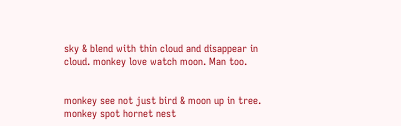sky & blend with thin cloud and disappear in cloud. monkey love watch moon. Man too.


monkey see not just bird & moon up in tree. monkey spot hornet nest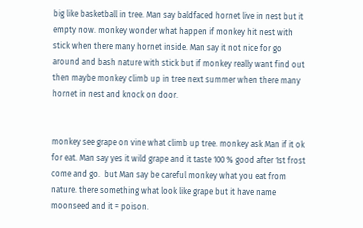big like basketball in tree. Man say baldfaced hornet live in nest but it empty now. monkey wonder what happen if monkey hit nest with stick when there many hornet inside. Man say it not nice for go around and bash nature with stick but if monkey really want find out then maybe monkey climb up in tree next summer when there many hornet in nest and knock on door.


monkey see grape on vine what climb up tree. monkey ask Man if it ok for eat. Man say yes it wild grape and it taste 100 % good after 1st frost come and go.  but Man say be careful monkey what you eat from nature. there something what look like grape but it have name moonseed and it = poison.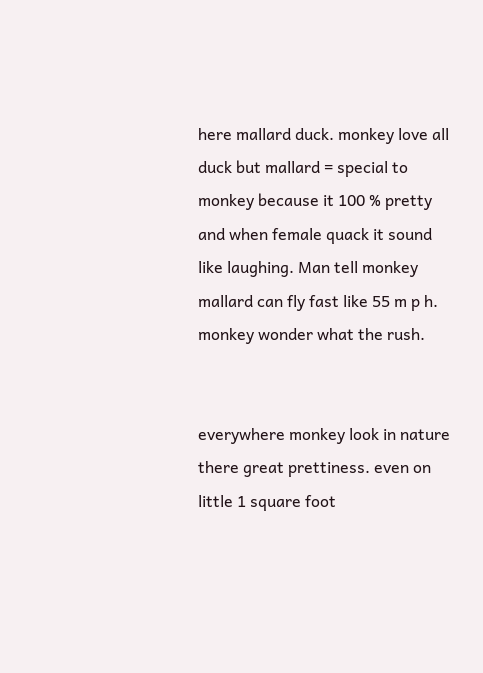here mallard duck. monkey love all duck but mallard = special to monkey because it 100 % pretty and when female quack it sound like laughing. Man tell monkey mallard can fly fast like 55 m p h. monkey wonder what the rush.


everywhere monkey look in nature there great prettiness. even on little 1 square foot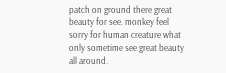patch on ground there great beauty for see. monkey feel sorry for human creature what only sometime see great beauty all around.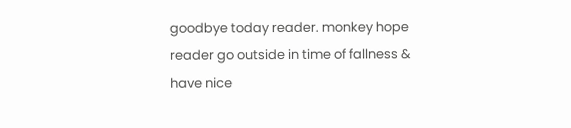goodbye today reader. monkey hope reader go outside in time of fallness & have nice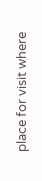place for visit where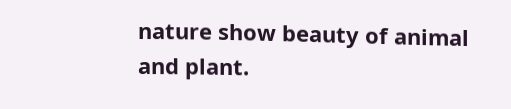nature show beauty of animal and plant.